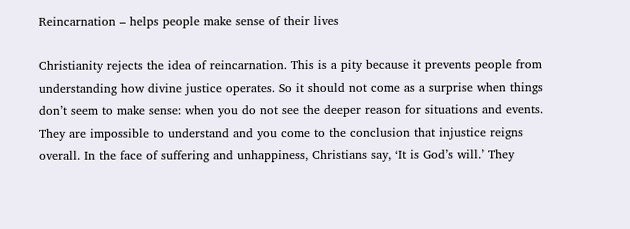Reincarnation – helps people make sense of their lives

Christianity rejects the idea of reincarnation. This is a pity because it prevents people from understanding how divine justice operates. So it should not come as a surprise when things don’t seem to make sense: when you do not see the deeper reason for situations and events. They are impossible to understand and you come to the conclusion that injustice reigns overall. In the face of suffering and unhappiness, Christians say, ‘It is God’s will.’ They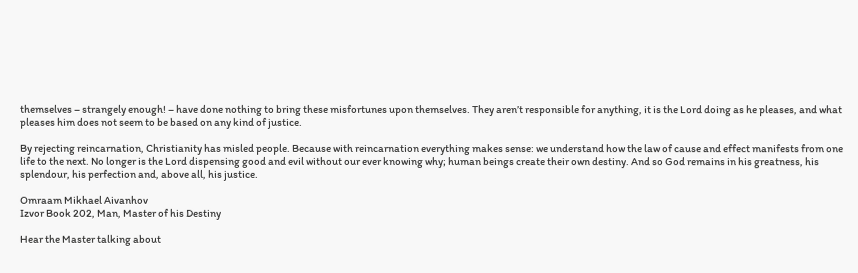themselves – strangely enough! – have done nothing to bring these misfortunes upon themselves. They aren’t responsible for anything, it is the Lord doing as he pleases, and what pleases him does not seem to be based on any kind of justice.

By rejecting reincarnation, Christianity has misled people. Because with reincarnation everything makes sense: we understand how the law of cause and effect manifests from one life to the next. No longer is the Lord dispensing good and evil without our ever knowing why; human beings create their own destiny. And so God remains in his greatness, his splendour, his perfection and, above all, his justice.

Omraam Mikhael Aivanhov
Izvor Book 202, Man, Master of his Destiny

Hear the Master talking about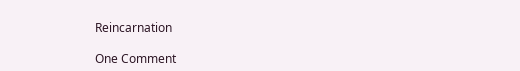Reincarnation

One Comment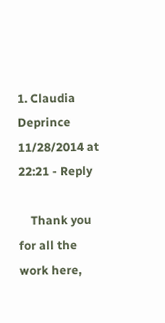1. Claudia Deprince 11/28/2014 at 22:21 - Reply

    Thank you for all the work here,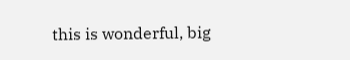this is wonderful, big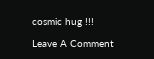cosmic hug !!!

Leave A Comment